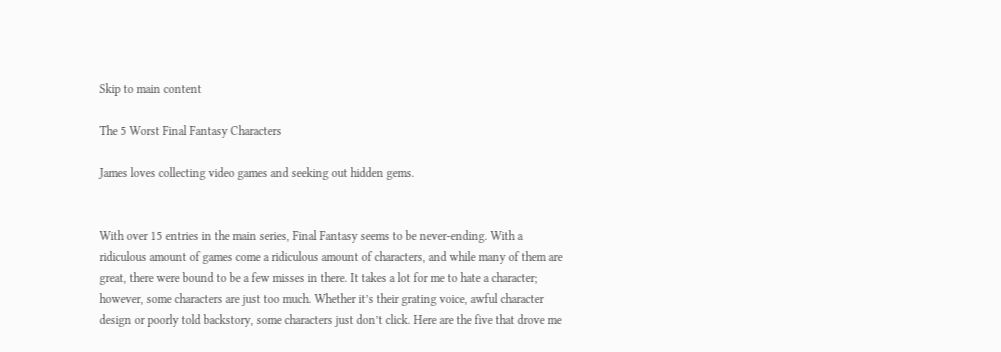Skip to main content

The 5 Worst Final Fantasy Characters

James loves collecting video games and seeking out hidden gems.


With over 15 entries in the main series, Final Fantasy seems to be never-ending. With a ridiculous amount of games come a ridiculous amount of characters, and while many of them are great, there were bound to be a few misses in there. It takes a lot for me to hate a character; however, some characters are just too much. Whether it’s their grating voice, awful character design or poorly told backstory, some characters just don’t click. Here are the five that drove me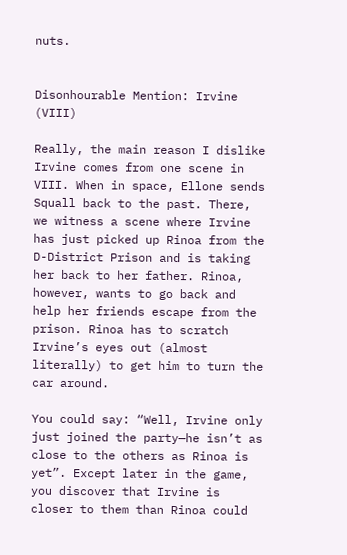nuts.


Disonhourable Mention: Irvine (VIII)

Really, the main reason I dislike Irvine comes from one scene in VIII. When in space, Ellone sends Squall back to the past. There, we witness a scene where Irvine has just picked up Rinoa from the D-District Prison and is taking her back to her father. Rinoa, however, wants to go back and help her friends escape from the prison. Rinoa has to scratch Irvine’s eyes out (almost literally) to get him to turn the car around.

You could say: “Well, Irvine only just joined the party—he isn’t as close to the others as Rinoa is yet”. Except later in the game, you discover that Irvine is closer to them than Rinoa could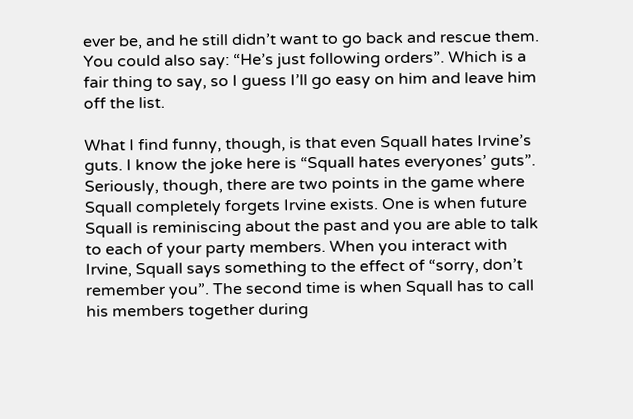ever be, and he still didn’t want to go back and rescue them. You could also say: “He’s just following orders”. Which is a fair thing to say, so I guess I’ll go easy on him and leave him off the list.

What I find funny, though, is that even Squall hates Irvine’s guts. I know the joke here is “Squall hates everyones’ guts”. Seriously, though, there are two points in the game where Squall completely forgets Irvine exists. One is when future Squall is reminiscing about the past and you are able to talk to each of your party members. When you interact with Irvine, Squall says something to the effect of “sorry, don’t remember you”. The second time is when Squall has to call his members together during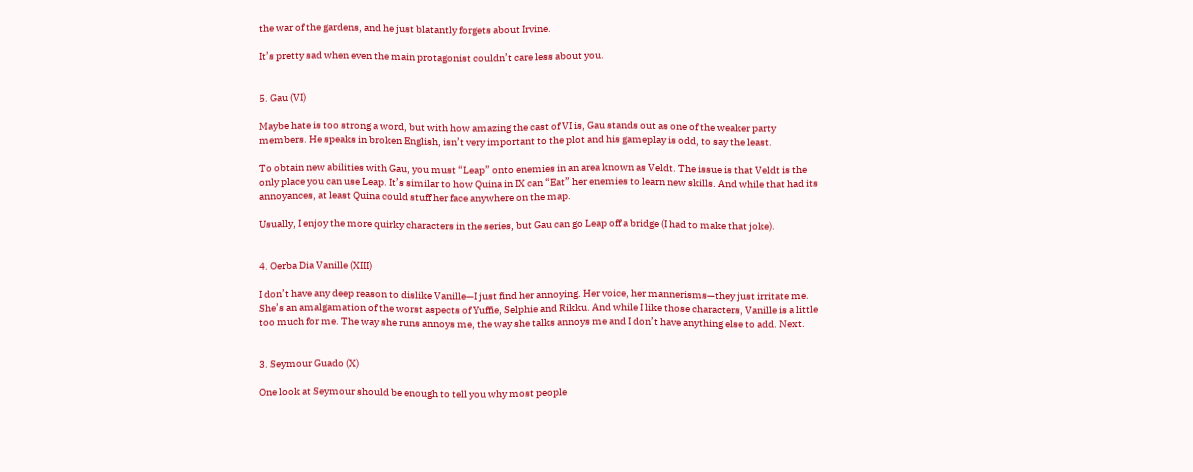the war of the gardens, and he just blatantly forgets about Irvine.

It’s pretty sad when even the main protagonist couldn’t care less about you.


5. Gau (VI)

Maybe hate is too strong a word, but with how amazing the cast of VI is, Gau stands out as one of the weaker party members. He speaks in broken English, isn’t very important to the plot and his gameplay is odd, to say the least.

To obtain new abilities with Gau, you must “Leap” onto enemies in an area known as Veldt. The issue is that Veldt is the only place you can use Leap. It’s similar to how Quina in IX can “Eat” her enemies to learn new skills. And while that had its annoyances, at least Quina could stuff her face anywhere on the map.

Usually, I enjoy the more quirky characters in the series, but Gau can go Leap off a bridge (I had to make that joke).


4. Oerba Dia Vanille (XIII)

I don’t have any deep reason to dislike Vanille—I just find her annoying. Her voice, her mannerisms—they just irritate me. She’s an amalgamation of the worst aspects of Yuffie, Selphie and Rikku. And while I like those characters, Vanille is a little too much for me. The way she runs annoys me, the way she talks annoys me and I don’t have anything else to add. Next.


3. Seymour Guado (X)

One look at Seymour should be enough to tell you why most people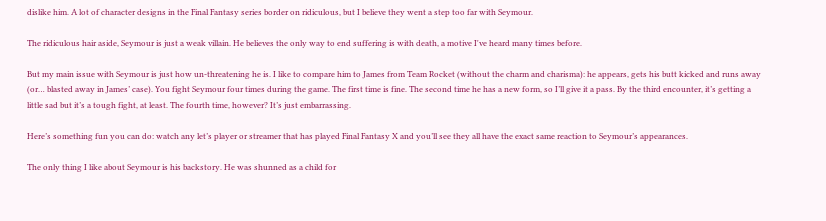dislike him. A lot of character designs in the Final Fantasy series border on ridiculous, but I believe they went a step too far with Seymour.

The ridiculous hair aside, Seymour is just a weak villain. He believes the only way to end suffering is with death, a motive I've heard many times before.

But my main issue with Seymour is just how un-threatening he is. I like to compare him to James from Team Rocket (without the charm and charisma): he appears, gets his butt kicked and runs away (or… blasted away in James’ case). You fight Seymour four times during the game. The first time is fine. The second time he has a new form, so I’ll give it a pass. By the third encounter, it’s getting a little sad but it’s a tough fight, at least. The fourth time, however? It’s just embarrassing.

Here’s something fun you can do: watch any let’s player or streamer that has played Final Fantasy X and you’ll see they all have the exact same reaction to Seymour’s appearances.

The only thing I like about Seymour is his backstory. He was shunned as a child for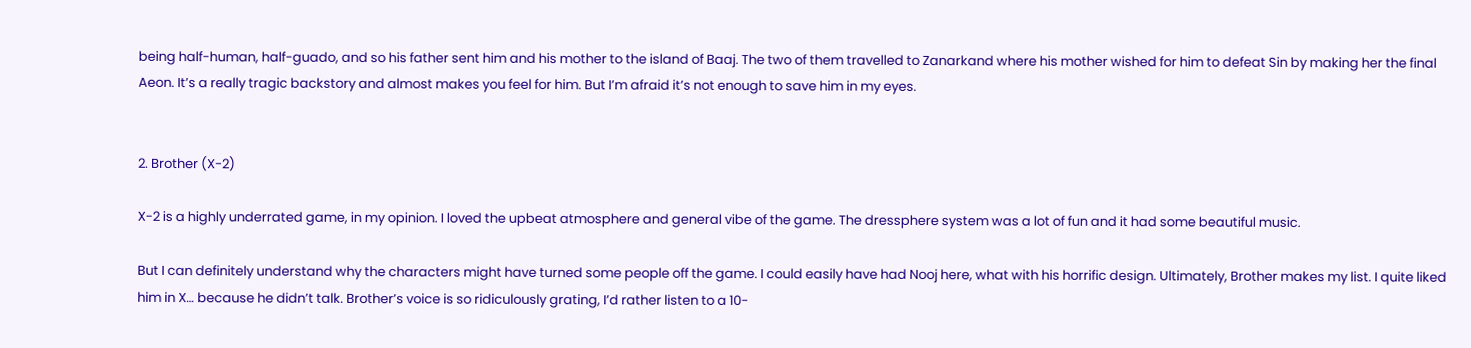being half-human, half-guado, and so his father sent him and his mother to the island of Baaj. The two of them travelled to Zanarkand where his mother wished for him to defeat Sin by making her the final Aeon. It’s a really tragic backstory and almost makes you feel for him. But I’m afraid it’s not enough to save him in my eyes.


2. Brother (X-2)

X-2 is a highly underrated game, in my opinion. I loved the upbeat atmosphere and general vibe of the game. The dressphere system was a lot of fun and it had some beautiful music.

But I can definitely understand why the characters might have turned some people off the game. I could easily have had Nooj here, what with his horrific design. Ultimately, Brother makes my list. I quite liked him in X… because he didn’t talk. Brother’s voice is so ridiculously grating, I’d rather listen to a 10-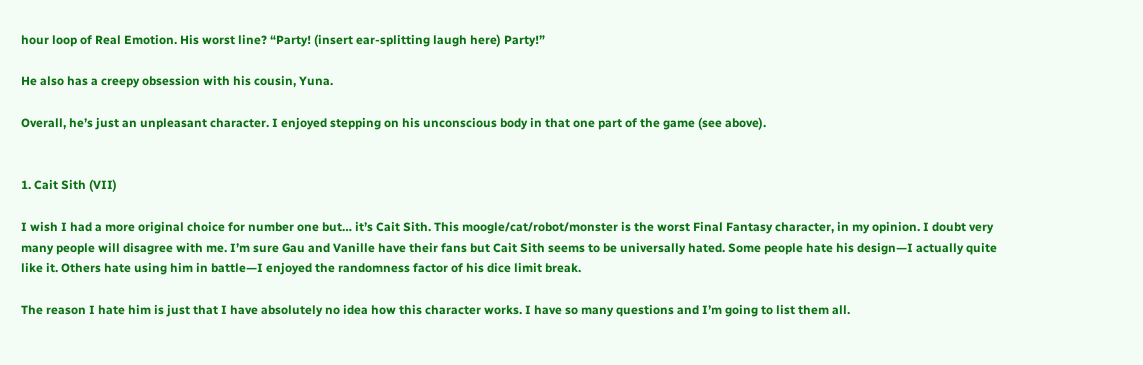hour loop of Real Emotion. His worst line? “Party! (insert ear-splitting laugh here) Party!”

He also has a creepy obsession with his cousin, Yuna.

Overall, he’s just an unpleasant character. I enjoyed stepping on his unconscious body in that one part of the game (see above).


1. Cait Sith (VII)

I wish I had a more original choice for number one but… it’s Cait Sith. This moogle/cat/robot/monster is the worst Final Fantasy character, in my opinion. I doubt very many people will disagree with me. I’m sure Gau and Vanille have their fans but Cait Sith seems to be universally hated. Some people hate his design—I actually quite like it. Others hate using him in battle—I enjoyed the randomness factor of his dice limit break.

The reason I hate him is just that I have absolutely no idea how this character works. I have so many questions and I’m going to list them all.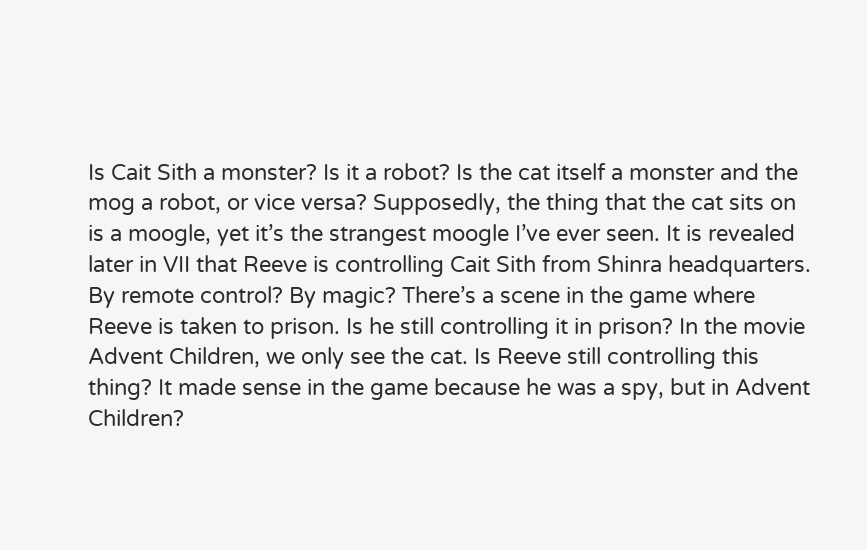Is Cait Sith a monster? Is it a robot? Is the cat itself a monster and the mog a robot, or vice versa? Supposedly, the thing that the cat sits on is a moogle, yet it’s the strangest moogle I’ve ever seen. It is revealed later in VII that Reeve is controlling Cait Sith from Shinra headquarters. By remote control? By magic? There’s a scene in the game where Reeve is taken to prison. Is he still controlling it in prison? In the movie Advent Children, we only see the cat. Is Reeve still controlling this thing? It made sense in the game because he was a spy, but in Advent Children?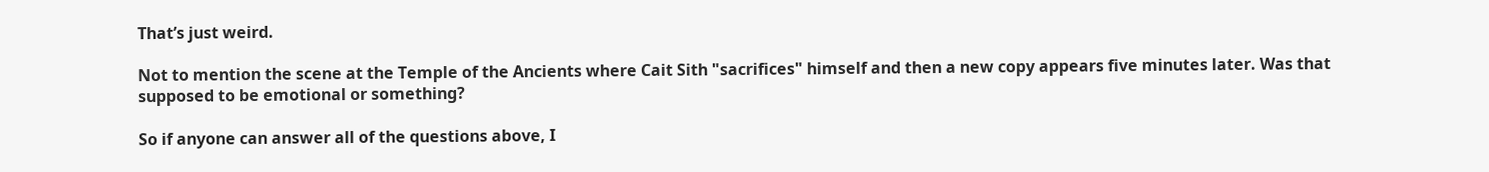That’s just weird.

Not to mention the scene at the Temple of the Ancients where Cait Sith "sacrifices" himself and then a new copy appears five minutes later. Was that supposed to be emotional or something?

So if anyone can answer all of the questions above, I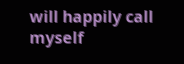will happily call myself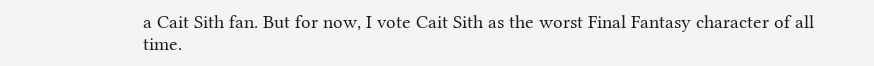a Cait Sith fan. But for now, I vote Cait Sith as the worst Final Fantasy character of all time.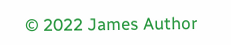© 2022 James Author